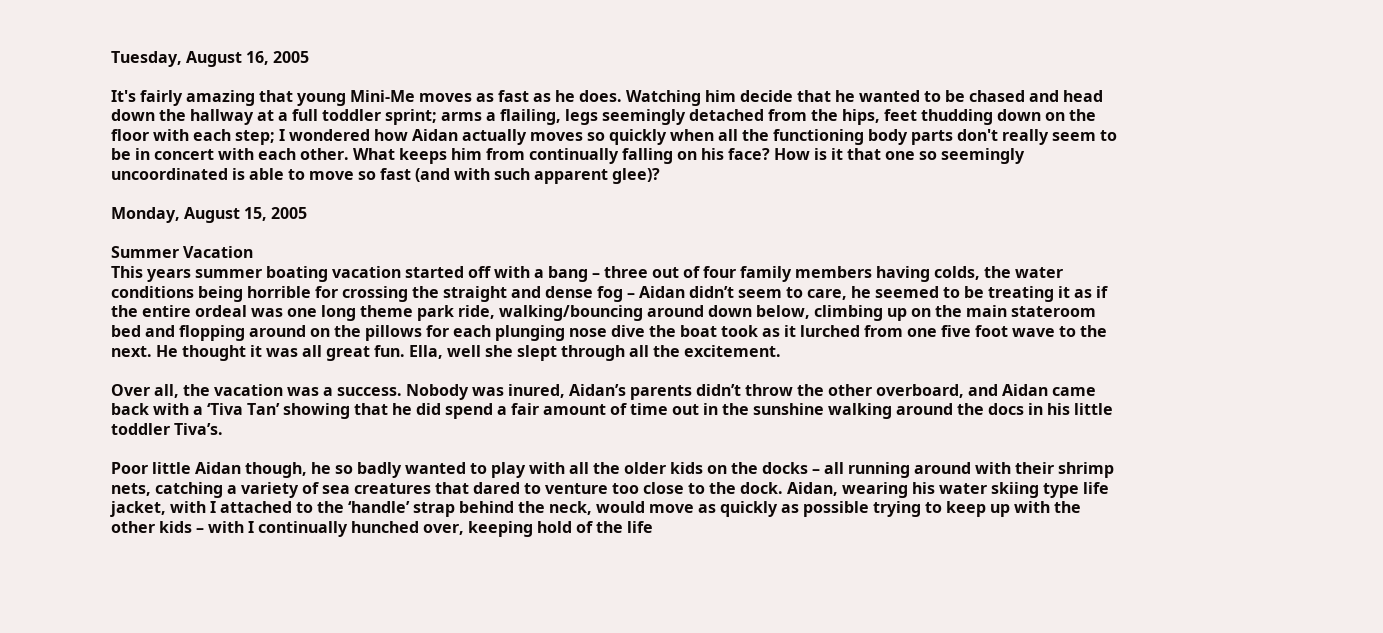Tuesday, August 16, 2005

It's fairly amazing that young Mini-Me moves as fast as he does. Watching him decide that he wanted to be chased and head down the hallway at a full toddler sprint; arms a flailing, legs seemingly detached from the hips, feet thudding down on the floor with each step; I wondered how Aidan actually moves so quickly when all the functioning body parts don't really seem to be in concert with each other. What keeps him from continually falling on his face? How is it that one so seemingly uncoordinated is able to move so fast (and with such apparent glee)?

Monday, August 15, 2005

Summer Vacation
This years summer boating vacation started off with a bang – three out of four family members having colds, the water conditions being horrible for crossing the straight and dense fog – Aidan didn’t seem to care, he seemed to be treating it as if the entire ordeal was one long theme park ride, walking/bouncing around down below, climbing up on the main stateroom bed and flopping around on the pillows for each plunging nose dive the boat took as it lurched from one five foot wave to the next. He thought it was all great fun. Ella, well she slept through all the excitement.

Over all, the vacation was a success. Nobody was inured, Aidan’s parents didn’t throw the other overboard, and Aidan came back with a ‘Tiva Tan’ showing that he did spend a fair amount of time out in the sunshine walking around the docs in his little toddler Tiva’s.

Poor little Aidan though, he so badly wanted to play with all the older kids on the docks – all running around with their shrimp nets, catching a variety of sea creatures that dared to venture too close to the dock. Aidan, wearing his water skiing type life jacket, with I attached to the ‘handle’ strap behind the neck, would move as quickly as possible trying to keep up with the other kids – with I continually hunched over, keeping hold of the life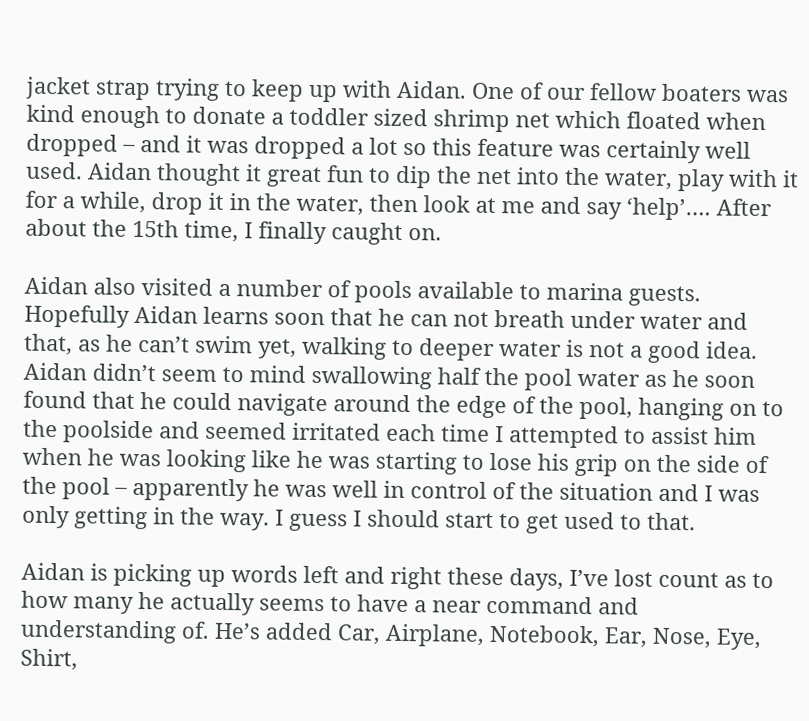jacket strap trying to keep up with Aidan. One of our fellow boaters was kind enough to donate a toddler sized shrimp net which floated when dropped – and it was dropped a lot so this feature was certainly well used. Aidan thought it great fun to dip the net into the water, play with it for a while, drop it in the water, then look at me and say ‘help’…. After about the 15th time, I finally caught on.

Aidan also visited a number of pools available to marina guests. Hopefully Aidan learns soon that he can not breath under water and that, as he can’t swim yet, walking to deeper water is not a good idea. Aidan didn’t seem to mind swallowing half the pool water as he soon found that he could navigate around the edge of the pool, hanging on to the poolside and seemed irritated each time I attempted to assist him when he was looking like he was starting to lose his grip on the side of the pool – apparently he was well in control of the situation and I was only getting in the way. I guess I should start to get used to that.

Aidan is picking up words left and right these days, I’ve lost count as to how many he actually seems to have a near command and understanding of. He’s added Car, Airplane, Notebook, Ear, Nose, Eye, Shirt,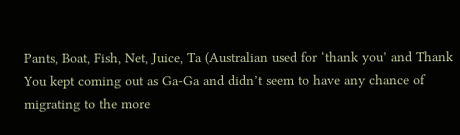Pants, Boat, Fish, Net, Juice, Ta (Australian used for ‘thank you’ and Thank You kept coming out as Ga-Ga and didn’t seem to have any chance of migrating to the more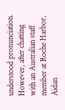understood pronunciation. However, after chatting with an Australian staff member at Roche Harbor, Aidan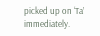picked up on ‘Ta’ immediately.